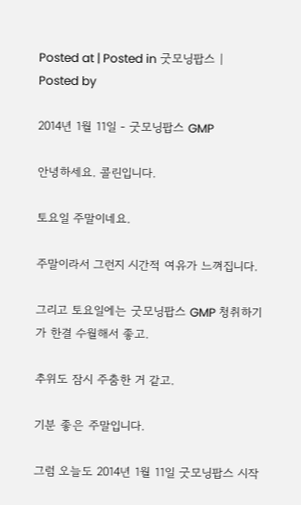Posted at | Posted in 굿모닝팝스 | Posted by

2014년 1월 11일 - 굿모닝팝스 GMP

안녕하세요. 콜린입니다.

토요일 주말이네요.

주말이라서 그런지 시간적 여유가 느껴집니다.

그리고 토요일에는 굿모닝팝스 GMP 청취하기가 한결 수월해서 좋고.

추위도 잠시 주춤한 거 같고.

기분 좋은 주말입니다.

그럼 오늘도 2014년 1월 11일 굿모닝팝스 시작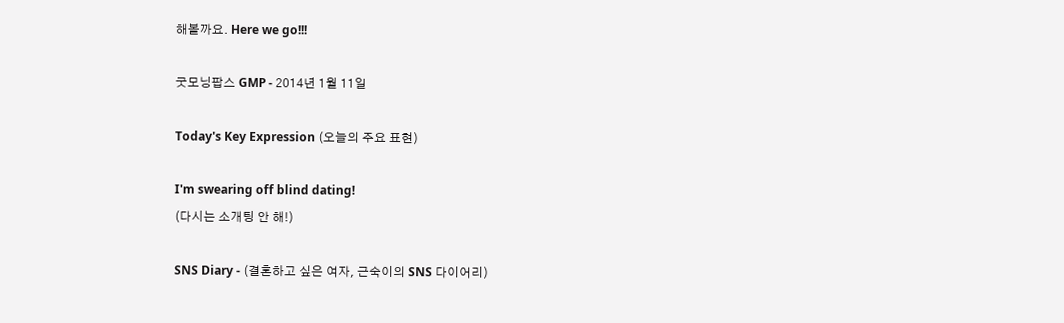해볼까요. Here we go!!!

굿모닝팝스 GMP - 2014년 1월 11일

Today's Key Expression (오늘의 주요 표현)

I'm swearing off blind dating!
(다시는 소개팅 안 해!)

SNS Diary - (결혼하고 싶은 여자, 근숙이의 SNS 다이어리)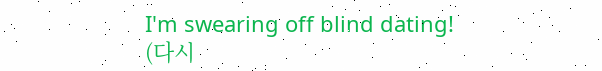I'm swearing off blind dating!
(다시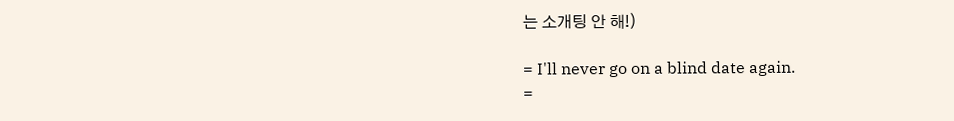는 소개팅 안 해!)

= I'll never go on a blind date again.
=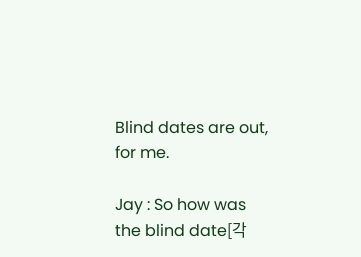Blind dates are out, for me.

Jay : So how was the blind date[각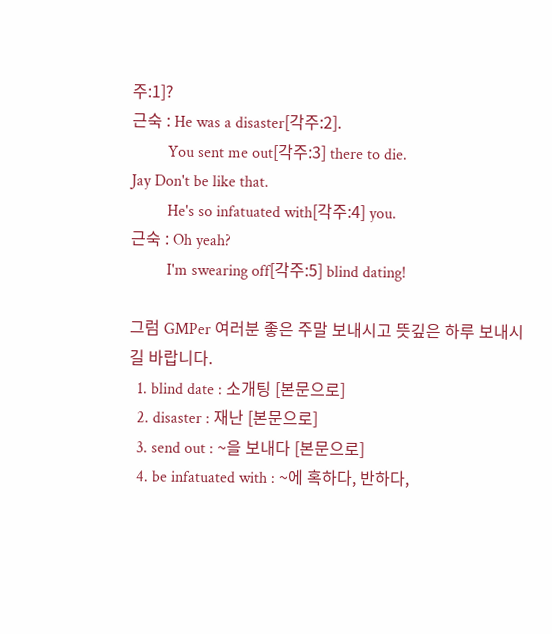주:1]?
근숙 : He was a disaster[각주:2].
         You sent me out[각주:3] there to die.
Jay Don't be like that.
         He's so infatuated with[각주:4] you.
근숙 : Oh yeah?
         I'm swearing off[각주:5] blind dating!

그럼 GMPer 여러분 좋은 주말 보내시고 뜻깊은 하루 보내시길 바랍니다.
  1. blind date : 소개팅 [본문으로]
  2. disaster : 재난 [본문으로]
  3. send out : ~을 보내다 [본문으로]
  4. be infatuated with : ~에 혹하다, 반하다,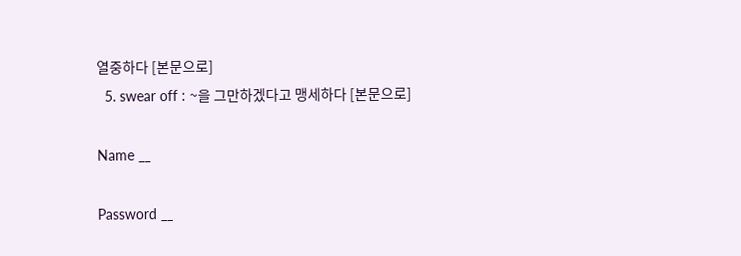열중하다 [본문으로]
  5. swear off : ~을 그만하겠다고 맹세하다 [본문으로]

Name __

Password __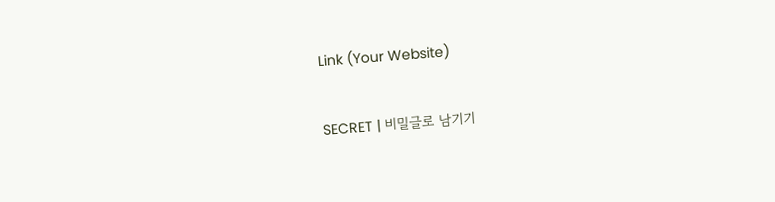Link (Your Website)


SECRET | 비밀글로 남기기